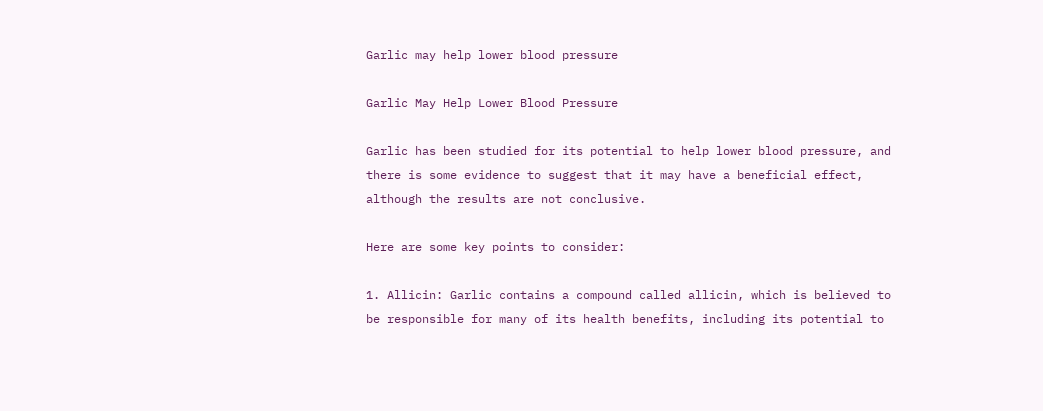Garlic may help lower blood pressure

Garlic May Help Lower Blood Pressure

Garlic has been studied for its potential to help lower blood pressure, and there is some evidence to suggest that it may have a beneficial effect, although the results are not conclusive.

Here are some key points to consider:

1. Allicin: Garlic contains a compound called allicin, which is believed to be responsible for many of its health benefits, including its potential to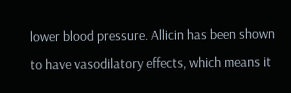lower blood pressure. Allicin has been shown to have vasodilatory effects, which means it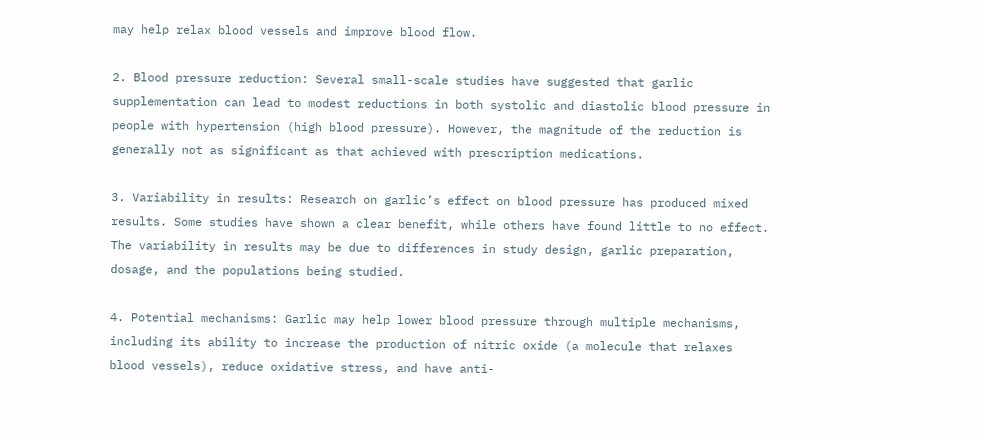may help relax blood vessels and improve blood flow.

2. Blood pressure reduction: Several small-scale studies have suggested that garlic supplementation can lead to modest reductions in both systolic and diastolic blood pressure in people with hypertension (high blood pressure). However, the magnitude of the reduction is generally not as significant as that achieved with prescription medications.

3. Variability in results: Research on garlic’s effect on blood pressure has produced mixed results. Some studies have shown a clear benefit, while others have found little to no effect. The variability in results may be due to differences in study design, garlic preparation, dosage, and the populations being studied.

4. Potential mechanisms: Garlic may help lower blood pressure through multiple mechanisms, including its ability to increase the production of nitric oxide (a molecule that relaxes blood vessels), reduce oxidative stress, and have anti-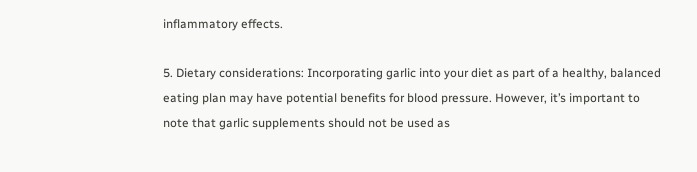inflammatory effects.

5. Dietary considerations: Incorporating garlic into your diet as part of a healthy, balanced eating plan may have potential benefits for blood pressure. However, it’s important to note that garlic supplements should not be used as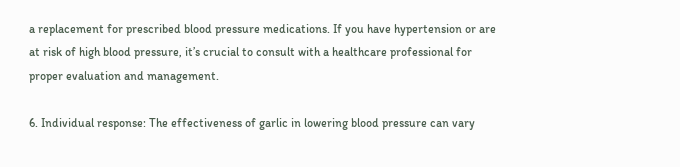a replacement for prescribed blood pressure medications. If you have hypertension or are at risk of high blood pressure, it’s crucial to consult with a healthcare professional for proper evaluation and management.

6. Individual response: The effectiveness of garlic in lowering blood pressure can vary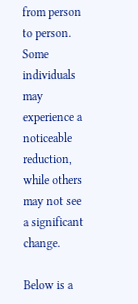from person to person. Some individuals may experience a noticeable reduction, while others may not see a significant change.

Below is a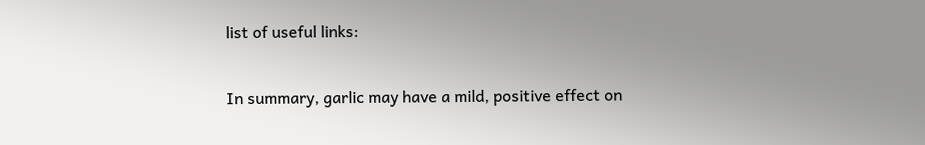list of useful links:

In summary, garlic may have a mild, positive effect on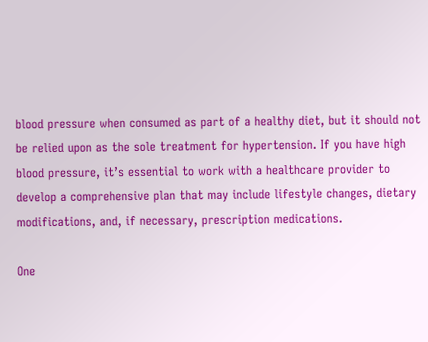blood pressure when consumed as part of a healthy diet, but it should not be relied upon as the sole treatment for hypertension. If you have high blood pressure, it’s essential to work with a healthcare provider to develop a comprehensive plan that may include lifestyle changes, dietary modifications, and, if necessary, prescription medications.

One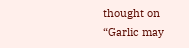thought on “Garlic may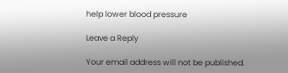help lower blood pressure

Leave a Reply

Your email address will not be published.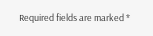Required fields are marked *